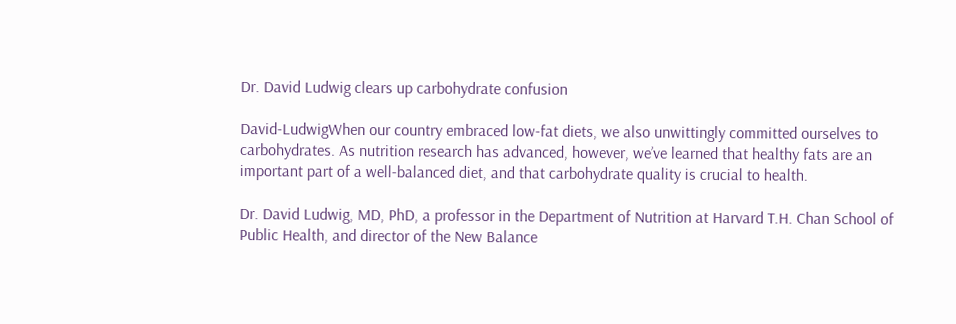Dr. David Ludwig clears up carbohydrate confusion

David-LudwigWhen our country embraced low-fat diets, we also unwittingly committed ourselves to carbohydrates. As nutrition research has advanced, however, we’ve learned that healthy fats are an important part of a well-balanced diet, and that carbohydrate quality is crucial to health.

Dr. David Ludwig, MD, PhD, a professor in the Department of Nutrition at Harvard T.H. Chan School of Public Health, and director of the New Balance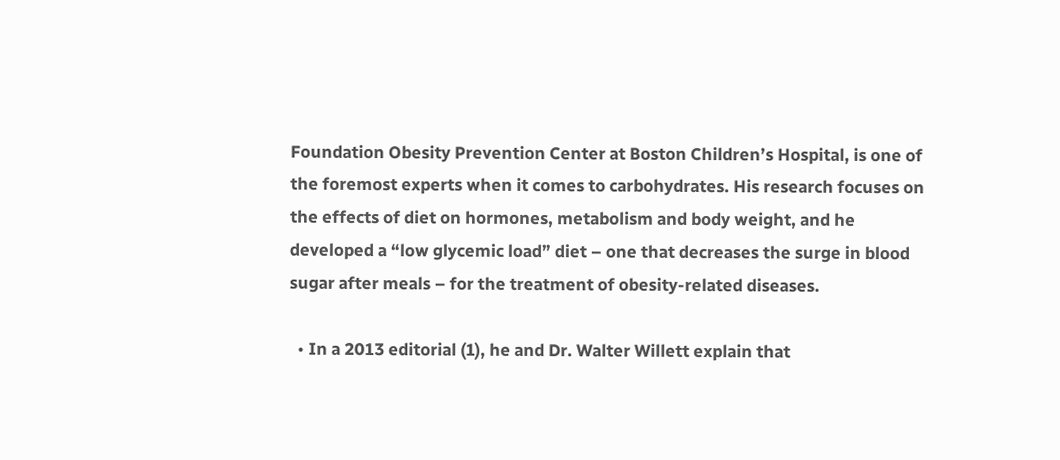Foundation Obesity Prevention Center at Boston Children’s Hospital, is one of the foremost experts when it comes to carbohydrates. His research focuses on the effects of diet on hormones, metabolism and body weight, and he developed a “low glycemic load” diet – one that decreases the surge in blood sugar after meals – for the treatment of obesity-related diseases.

  • In a 2013 editorial (1), he and Dr. Walter Willett explain that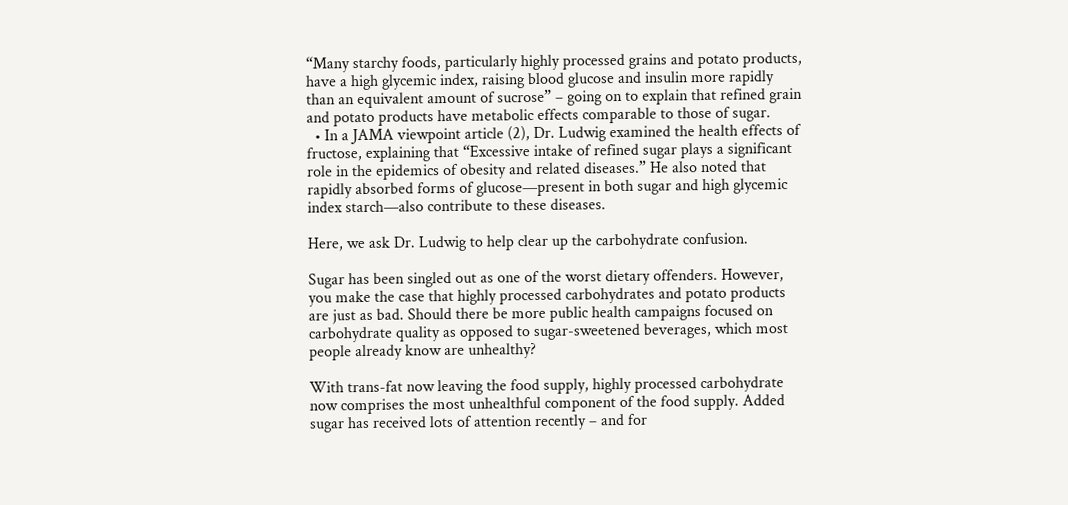“Many starchy foods, particularly highly processed grains and potato products, have a high glycemic index, raising blood glucose and insulin more rapidly than an equivalent amount of sucrose” – going on to explain that refined grain and potato products have metabolic effects comparable to those of sugar.
  • In a JAMA viewpoint article (2), Dr. Ludwig examined the health effects of fructose, explaining that “Excessive intake of refined sugar plays a significant role in the epidemics of obesity and related diseases.” He also noted that rapidly absorbed forms of glucose—present in both sugar and high glycemic index starch—also contribute to these diseases.

Here, we ask Dr. Ludwig to help clear up the carbohydrate confusion.

Sugar has been singled out as one of the worst dietary offenders. However, you make the case that highly processed carbohydrates and potato products are just as bad. Should there be more public health campaigns focused on carbohydrate quality as opposed to sugar-sweetened beverages, which most people already know are unhealthy?

With trans-fat now leaving the food supply, highly processed carbohydrate now comprises the most unhealthful component of the food supply. Added sugar has received lots of attention recently – and for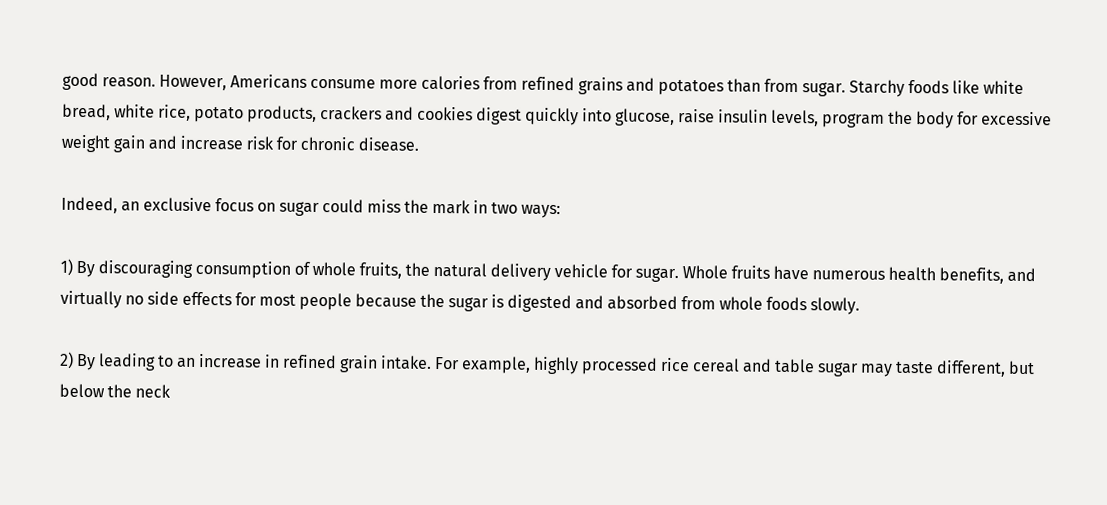good reason. However, Americans consume more calories from refined grains and potatoes than from sugar. Starchy foods like white bread, white rice, potato products, crackers and cookies digest quickly into glucose, raise insulin levels, program the body for excessive weight gain and increase risk for chronic disease.

Indeed, an exclusive focus on sugar could miss the mark in two ways:

1) By discouraging consumption of whole fruits, the natural delivery vehicle for sugar. Whole fruits have numerous health benefits, and virtually no side effects for most people because the sugar is digested and absorbed from whole foods slowly.

2) By leading to an increase in refined grain intake. For example, highly processed rice cereal and table sugar may taste different, but below the neck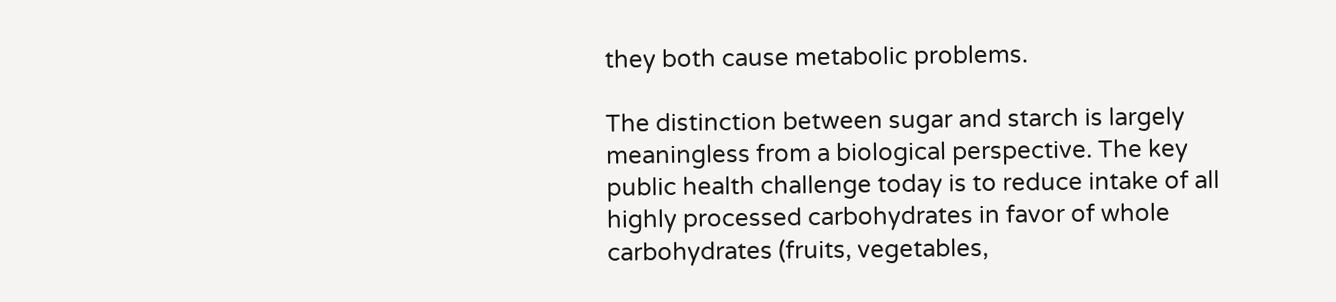they both cause metabolic problems.

The distinction between sugar and starch is largely meaningless from a biological perspective. The key public health challenge today is to reduce intake of all highly processed carbohydrates in favor of whole carbohydrates (fruits, vegetables,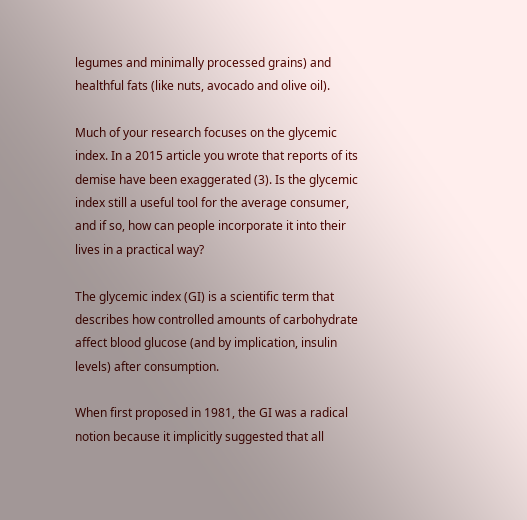legumes and minimally processed grains) and healthful fats (like nuts, avocado and olive oil).

Much of your research focuses on the glycemic index. In a 2015 article you wrote that reports of its demise have been exaggerated (3). Is the glycemic index still a useful tool for the average consumer, and if so, how can people incorporate it into their lives in a practical way?

The glycemic index (GI) is a scientific term that describes how controlled amounts of carbohydrate affect blood glucose (and by implication, insulin levels) after consumption.

When first proposed in 1981, the GI was a radical notion because it implicitly suggested that all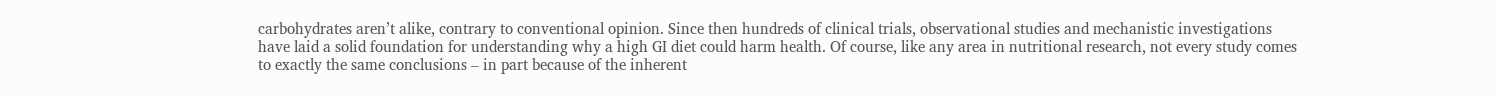carbohydrates aren’t alike, contrary to conventional opinion. Since then hundreds of clinical trials, observational studies and mechanistic investigations have laid a solid foundation for understanding why a high GI diet could harm health. Of course, like any area in nutritional research, not every study comes to exactly the same conclusions – in part because of the inherent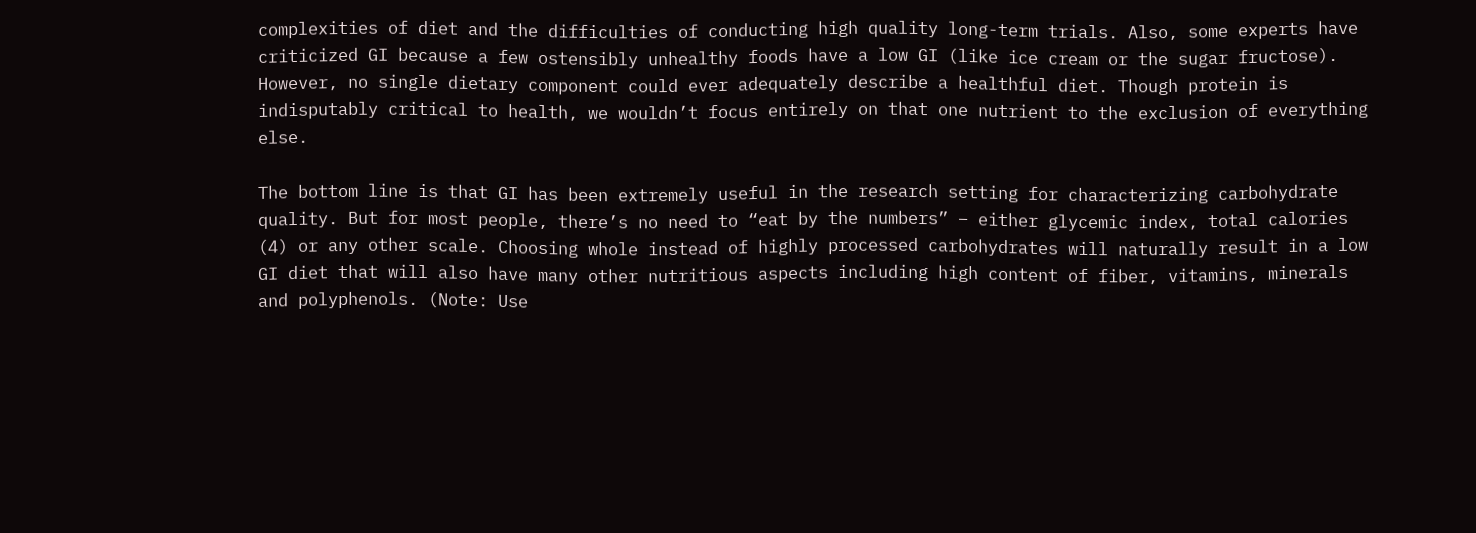complexities of diet and the difficulties of conducting high quality long-term trials. Also, some experts have criticized GI because a few ostensibly unhealthy foods have a low GI (like ice cream or the sugar fructose). However, no single dietary component could ever adequately describe a healthful diet. Though protein is indisputably critical to health, we wouldn’t focus entirely on that one nutrient to the exclusion of everything else.

The bottom line is that GI has been extremely useful in the research setting for characterizing carbohydrate quality. But for most people, there’s no need to “eat by the numbers” – either glycemic index, total calories (4) or any other scale. Choosing whole instead of highly processed carbohydrates will naturally result in a low GI diet that will also have many other nutritious aspects including high content of fiber, vitamins, minerals and polyphenols. (Note: Use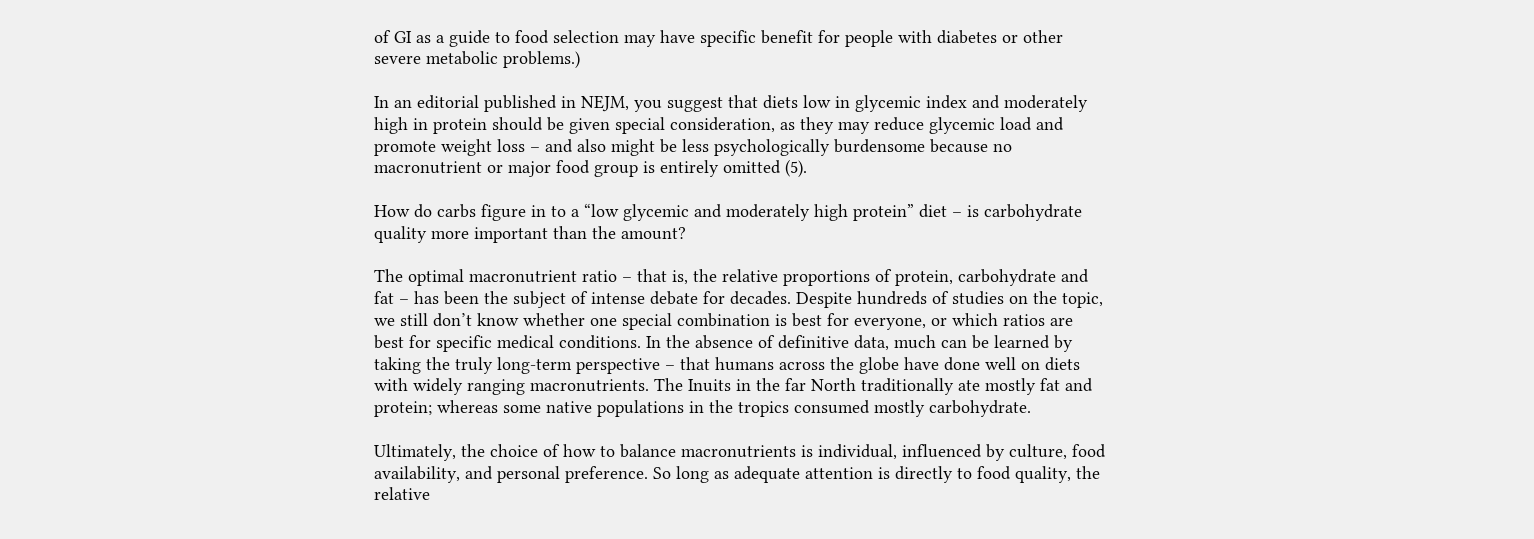of GI as a guide to food selection may have specific benefit for people with diabetes or other severe metabolic problems.)

In an editorial published in NEJM, you suggest that diets low in glycemic index and moderately high in protein should be given special consideration, as they may reduce glycemic load and promote weight loss – and also might be less psychologically burdensome because no macronutrient or major food group is entirely omitted (5).

How do carbs figure in to a “low glycemic and moderately high protein” diet – is carbohydrate quality more important than the amount?

The optimal macronutrient ratio – that is, the relative proportions of protein, carbohydrate and fat – has been the subject of intense debate for decades. Despite hundreds of studies on the topic, we still don’t know whether one special combination is best for everyone, or which ratios are best for specific medical conditions. In the absence of definitive data, much can be learned by taking the truly long-term perspective – that humans across the globe have done well on diets with widely ranging macronutrients. The Inuits in the far North traditionally ate mostly fat and protein; whereas some native populations in the tropics consumed mostly carbohydrate.

Ultimately, the choice of how to balance macronutrients is individual, influenced by culture, food availability, and personal preference. So long as adequate attention is directly to food quality, the relative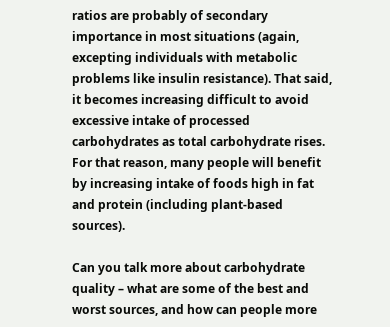ratios are probably of secondary importance in most situations (again, excepting individuals with metabolic problems like insulin resistance). That said, it becomes increasing difficult to avoid excessive intake of processed carbohydrates as total carbohydrate rises. For that reason, many people will benefit by increasing intake of foods high in fat and protein (including plant-based sources).

Can you talk more about carbohydrate quality – what are some of the best and worst sources, and how can people more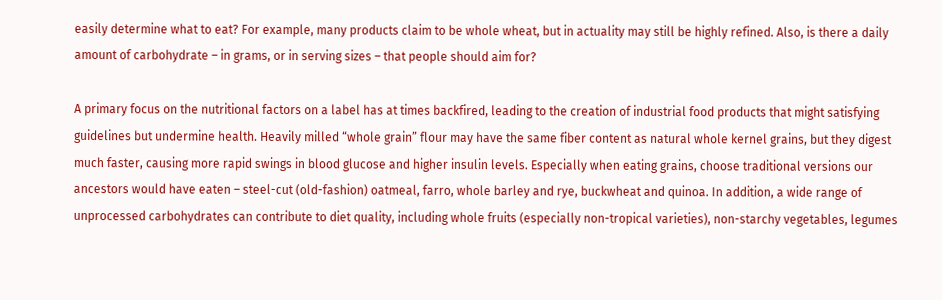easily determine what to eat? For example, many products claim to be whole wheat, but in actuality may still be highly refined. Also, is there a daily amount of carbohydrate – in grams, or in serving sizes – that people should aim for?

A primary focus on the nutritional factors on a label has at times backfired, leading to the creation of industrial food products that might satisfying guidelines but undermine health. Heavily milled “whole grain” flour may have the same fiber content as natural whole kernel grains, but they digest much faster, causing more rapid swings in blood glucose and higher insulin levels. Especially when eating grains, choose traditional versions our ancestors would have eaten – steel-cut (old-fashion) oatmeal, farro, whole barley and rye, buckwheat and quinoa. In addition, a wide range of unprocessed carbohydrates can contribute to diet quality, including whole fruits (especially non-tropical varieties), non-starchy vegetables, legumes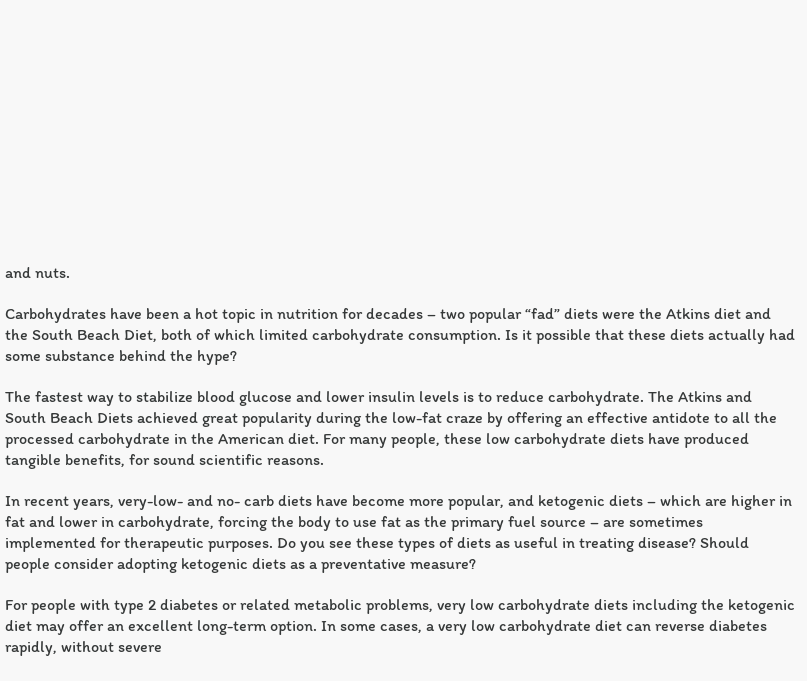and nuts.

Carbohydrates have been a hot topic in nutrition for decades – two popular “fad” diets were the Atkins diet and the South Beach Diet, both of which limited carbohydrate consumption. Is it possible that these diets actually had some substance behind the hype?

The fastest way to stabilize blood glucose and lower insulin levels is to reduce carbohydrate. The Atkins and South Beach Diets achieved great popularity during the low-fat craze by offering an effective antidote to all the processed carbohydrate in the American diet. For many people, these low carbohydrate diets have produced tangible benefits, for sound scientific reasons.

In recent years, very-low- and no- carb diets have become more popular, and ketogenic diets – which are higher in fat and lower in carbohydrate, forcing the body to use fat as the primary fuel source – are sometimes implemented for therapeutic purposes. Do you see these types of diets as useful in treating disease? Should people consider adopting ketogenic diets as a preventative measure?

For people with type 2 diabetes or related metabolic problems, very low carbohydrate diets including the ketogenic diet may offer an excellent long-term option. In some cases, a very low carbohydrate diet can reverse diabetes rapidly, without severe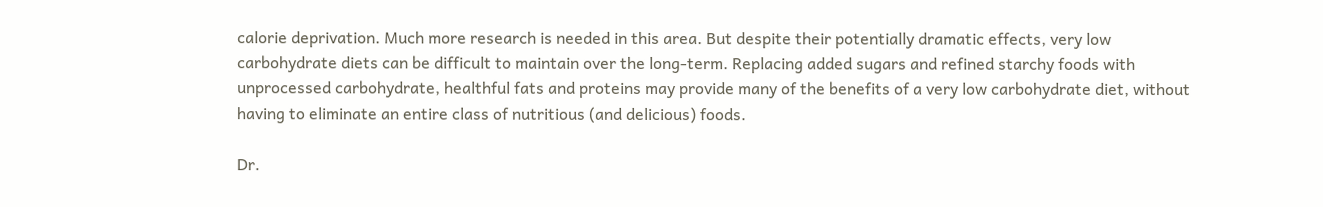calorie deprivation. Much more research is needed in this area. But despite their potentially dramatic effects, very low carbohydrate diets can be difficult to maintain over the long-term. Replacing added sugars and refined starchy foods with unprocessed carbohydrate, healthful fats and proteins may provide many of the benefits of a very low carbohydrate diet, without having to eliminate an entire class of nutritious (and delicious) foods.

Dr.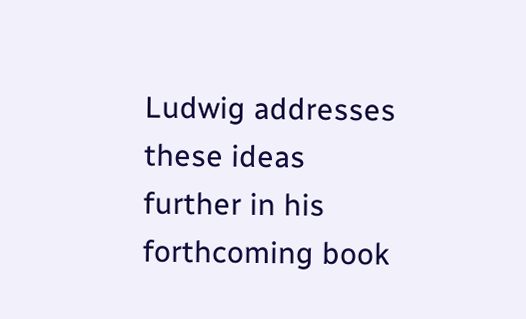Ludwig addresses these ideas further in his forthcoming book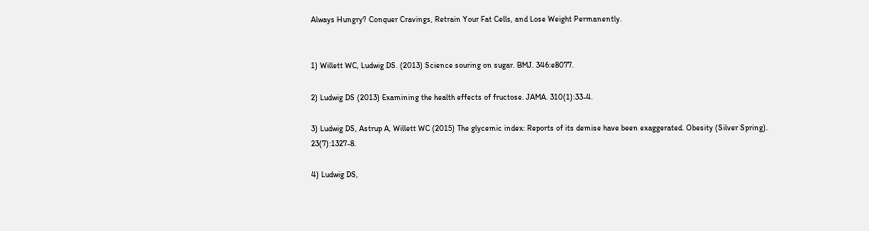Always Hungry? Conquer Cravings, Retrain Your Fat Cells, and Lose Weight Permanently.


1) Willett WC, Ludwig DS. (2013) Science souring on sugar. BMJ. 346:e8077.

2) Ludwig DS (2013) Examining the health effects of fructose. JAMA. 310(1):33-4.

3) Ludwig DS, Astrup A, Willett WC (2015) The glycemic index: Reports of its demise have been exaggerated. Obesity (Silver Spring). 23(7):1327-8.

4) Ludwig DS,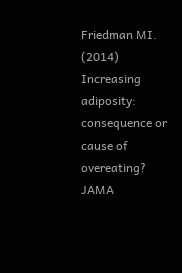Friedman MI. (2014) Increasing adiposity: consequence or cause of overeating? JAMA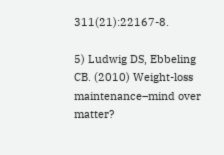311(21):22167-8.

5) Ludwig DS, Ebbeling CB. (2010) Weight-loss maintenance–mind over matter?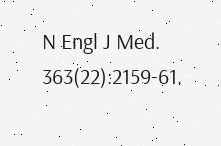N Engl J Med. 363(22):2159-61.